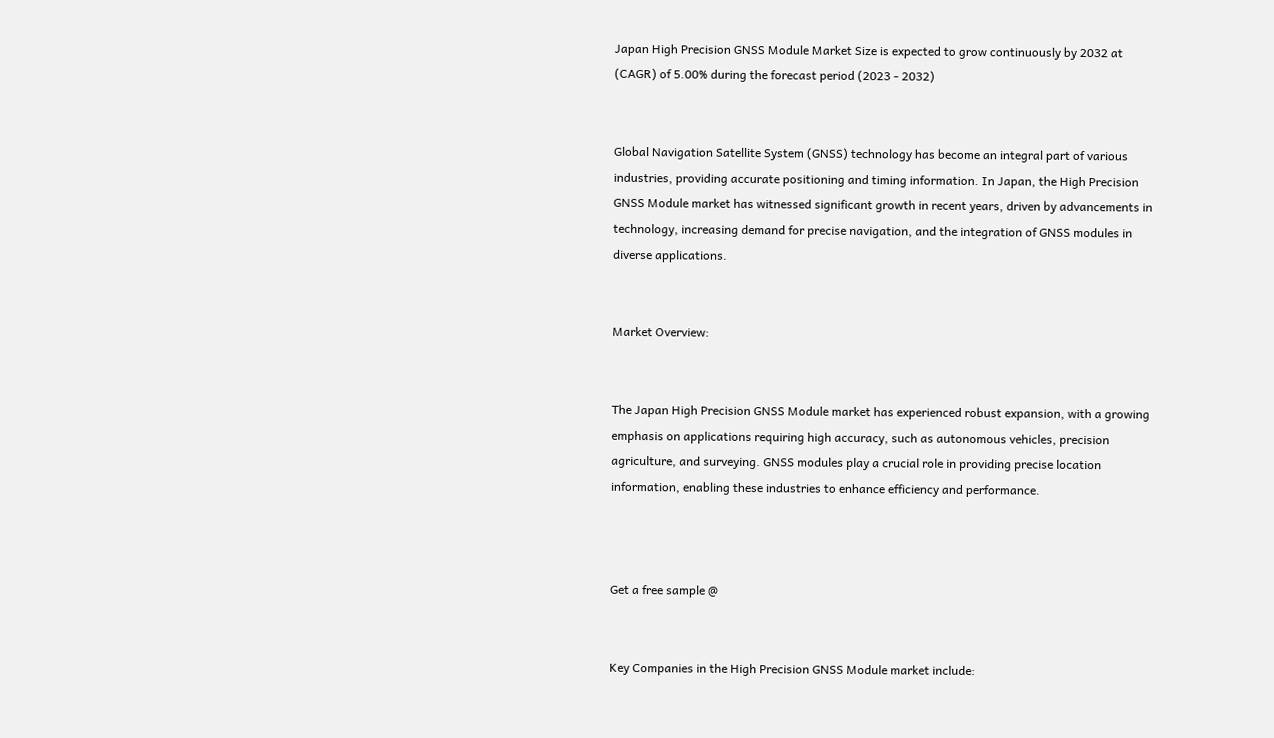Japan High Precision GNSS Module Market Size is expected to grow continuously by 2032 at (CAGR) of 5.00% during the forecast period (2023 - 2032)


Global Navigation Satellite System (GNSS) technology has become an integral part of various industries, providing accurate positioning and timing information. In Japan, the High Precision GNSS Module market has witnessed significant growth in recent years, driven by advancements in technology, increasing demand for precise navigation, and the integration of GNSS modules in diverse applications.


Market Overview:


The Japan High Precision GNSS Module market has experienced robust expansion, with a growing emphasis on applications requiring high accuracy, such as autonomous vehicles, precision agriculture, and surveying. GNSS modules play a crucial role in providing precise location information, enabling these industries to enhance efficiency and performance.



Get a free sample @


Key Companies in the High Precision GNSS Module market include: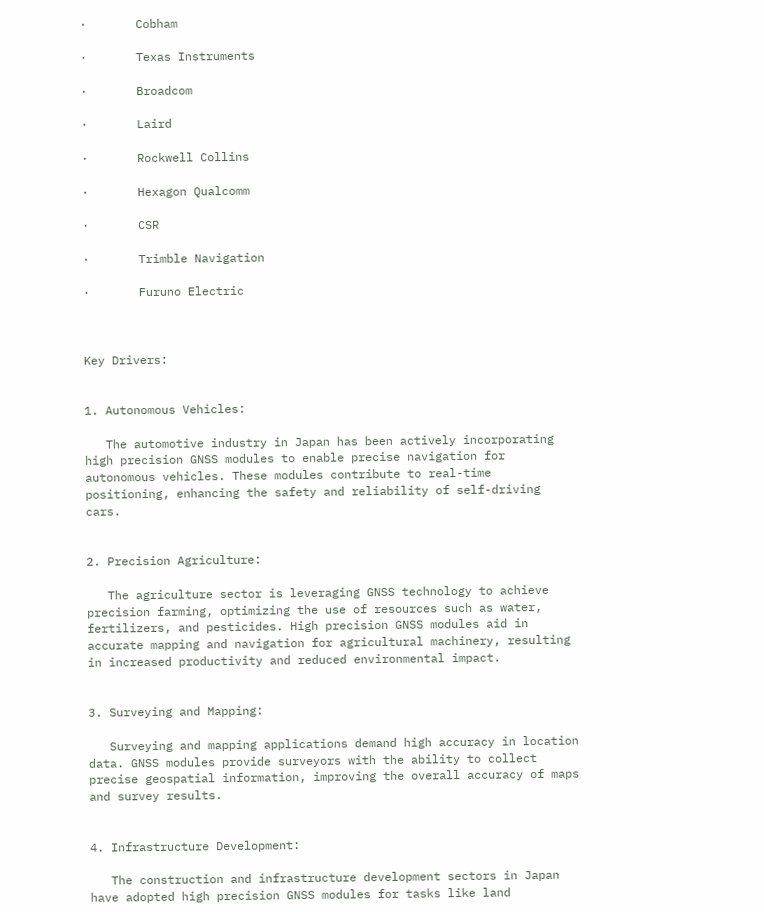·       Cobham

·       Texas Instruments

·       Broadcom

·       Laird

·       Rockwell Collins

·       Hexagon Qualcomm

·       CSR

·       Trimble Navigation

·       Furuno Electric



Key Drivers:


1. Autonomous Vehicles:

   The automotive industry in Japan has been actively incorporating high precision GNSS modules to enable precise navigation for autonomous vehicles. These modules contribute to real-time positioning, enhancing the safety and reliability of self-driving cars.


2. Precision Agriculture:

   The agriculture sector is leveraging GNSS technology to achieve precision farming, optimizing the use of resources such as water, fertilizers, and pesticides. High precision GNSS modules aid in accurate mapping and navigation for agricultural machinery, resulting in increased productivity and reduced environmental impact.


3. Surveying and Mapping:

   Surveying and mapping applications demand high accuracy in location data. GNSS modules provide surveyors with the ability to collect precise geospatial information, improving the overall accuracy of maps and survey results.


4. Infrastructure Development:

   The construction and infrastructure development sectors in Japan have adopted high precision GNSS modules for tasks like land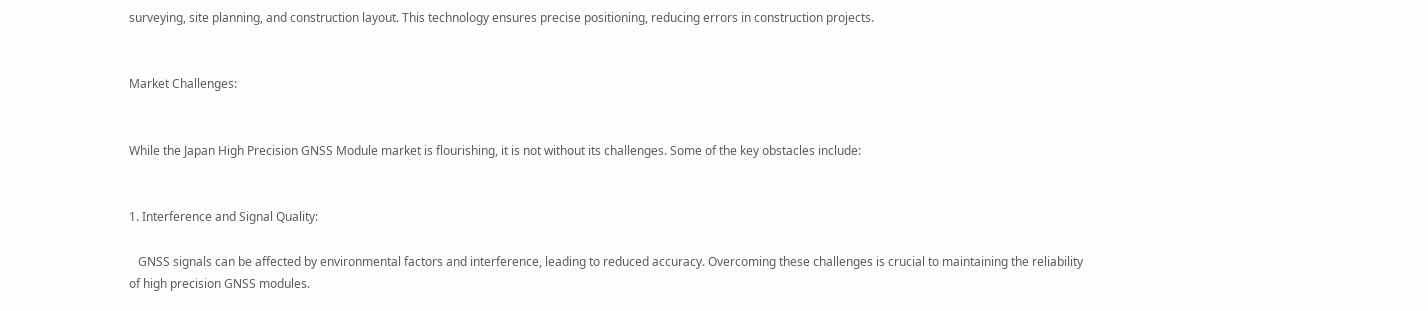surveying, site planning, and construction layout. This technology ensures precise positioning, reducing errors in construction projects.


Market Challenges:


While the Japan High Precision GNSS Module market is flourishing, it is not without its challenges. Some of the key obstacles include:


1. Interference and Signal Quality:

   GNSS signals can be affected by environmental factors and interference, leading to reduced accuracy. Overcoming these challenges is crucial to maintaining the reliability of high precision GNSS modules.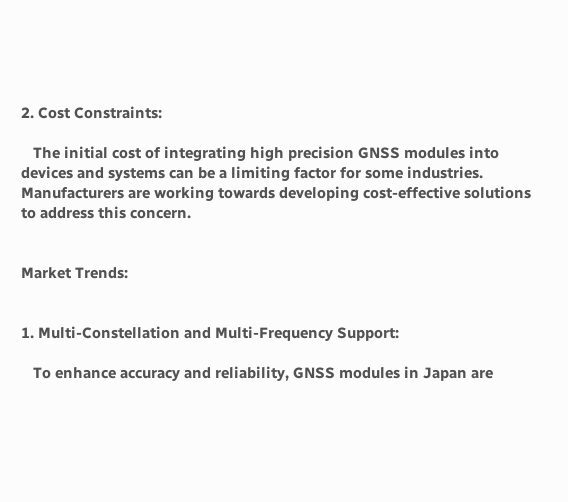2. Cost Constraints:

   The initial cost of integrating high precision GNSS modules into devices and systems can be a limiting factor for some industries. Manufacturers are working towards developing cost-effective solutions to address this concern.


Market Trends:


1. Multi-Constellation and Multi-Frequency Support:

   To enhance accuracy and reliability, GNSS modules in Japan are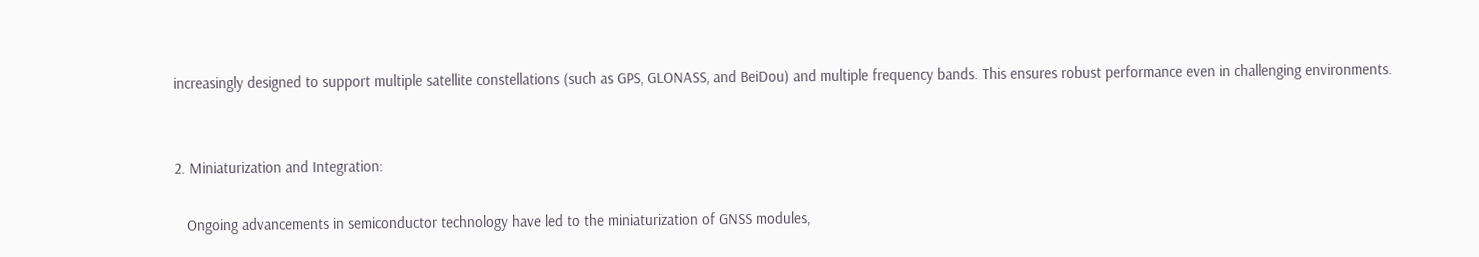increasingly designed to support multiple satellite constellations (such as GPS, GLONASS, and BeiDou) and multiple frequency bands. This ensures robust performance even in challenging environments.


2. Miniaturization and Integration:

   Ongoing advancements in semiconductor technology have led to the miniaturization of GNSS modules,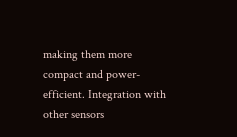making them more compact and power-efficient. Integration with other sensors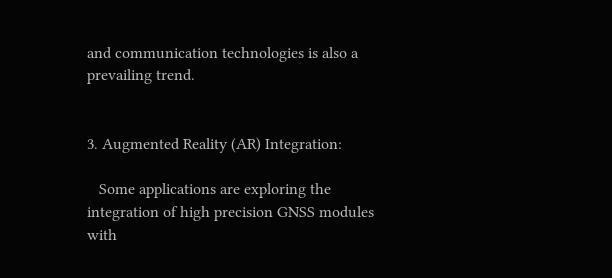and communication technologies is also a prevailing trend.


3. Augmented Reality (AR) Integration:

   Some applications are exploring the integration of high precision GNSS modules with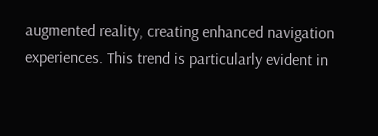augmented reality, creating enhanced navigation experiences. This trend is particularly evident in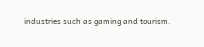industries such as gaming and tourism.